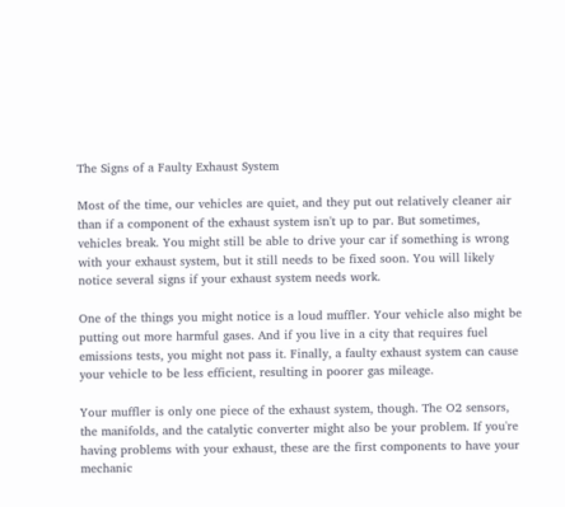The Signs of a Faulty Exhaust System

Most of the time, our vehicles are quiet, and they put out relatively cleaner air than if a component of the exhaust system isn't up to par. But sometimes, vehicles break. You might still be able to drive your car if something is wrong with your exhaust system, but it still needs to be fixed soon. You will likely notice several signs if your exhaust system needs work.

One of the things you might notice is a loud muffler. Your vehicle also might be putting out more harmful gases. And if you live in a city that requires fuel emissions tests, you might not pass it. Finally, a faulty exhaust system can cause your vehicle to be less efficient, resulting in poorer gas mileage.

Your muffler is only one piece of the exhaust system, though. The O2 sensors, the manifolds, and the catalytic converter might also be your problem. If you're having problems with your exhaust, these are the first components to have your mechanic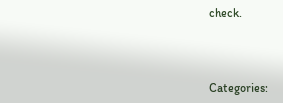check.



Categories: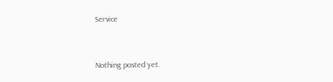Service


Nothing posted yet.